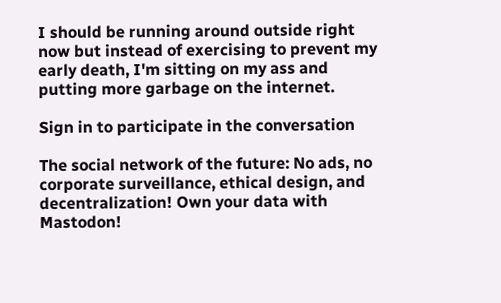I should be running around outside right now but instead of exercising to prevent my early death, I'm sitting on my ass and putting more garbage on the internet.

Sign in to participate in the conversation

The social network of the future: No ads, no corporate surveillance, ethical design, and decentralization! Own your data with Mastodon!